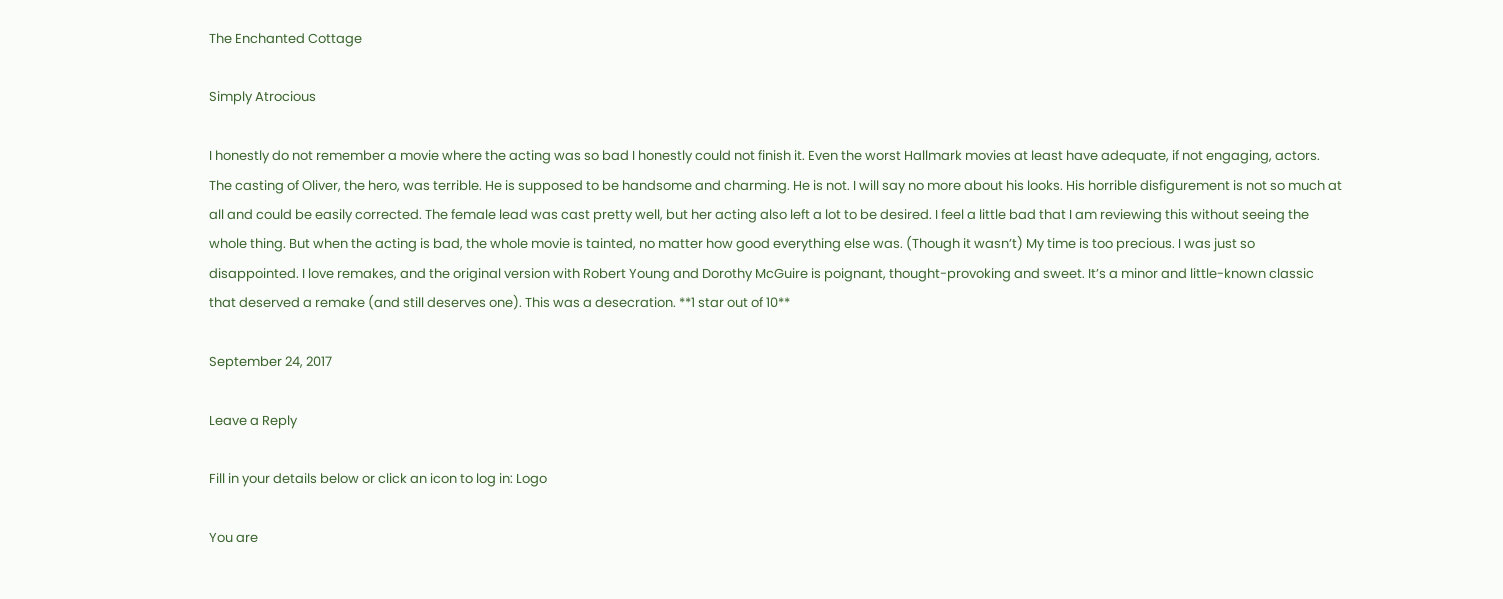The Enchanted Cottage

Simply Atrocious

I honestly do not remember a movie where the acting was so bad I honestly could not finish it. Even the worst Hallmark movies at least have adequate, if not engaging, actors. The casting of Oliver, the hero, was terrible. He is supposed to be handsome and charming. He is not. I will say no more about his looks. His horrible disfigurement is not so much at all and could be easily corrected. The female lead was cast pretty well, but her acting also left a lot to be desired. I feel a little bad that I am reviewing this without seeing the whole thing. But when the acting is bad, the whole movie is tainted, no matter how good everything else was. (Though it wasn’t) My time is too precious. I was just so disappointed. I love remakes, and the original version with Robert Young and Dorothy McGuire is poignant, thought-provoking and sweet. It’s a minor and little-known classic that deserved a remake (and still deserves one). This was a desecration. **1 star out of 10**

September 24, 2017

Leave a Reply

Fill in your details below or click an icon to log in: Logo

You are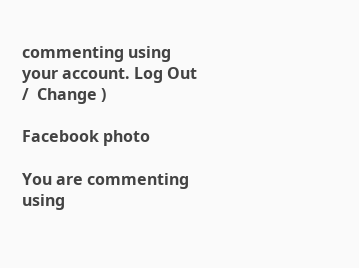commenting using your account. Log Out /  Change )

Facebook photo

You are commenting using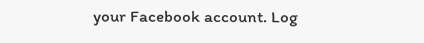your Facebook account. Log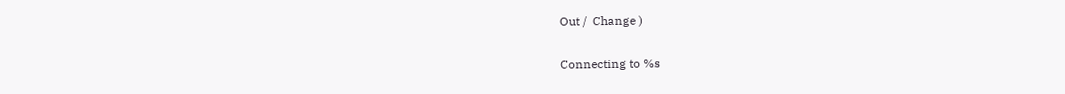Out /  Change )

Connecting to %s